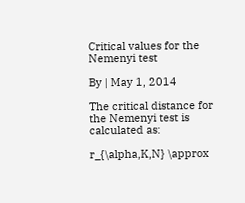Critical values for the Nemenyi test

By | May 1, 2014

The critical distance for the Nemenyi test is calculated as:

r_{\alpha,K,N} \approx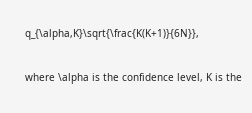q_{\alpha,K}\sqrt{\frac{K(K+1)}{6N}},

where \alpha is the confidence level, K is the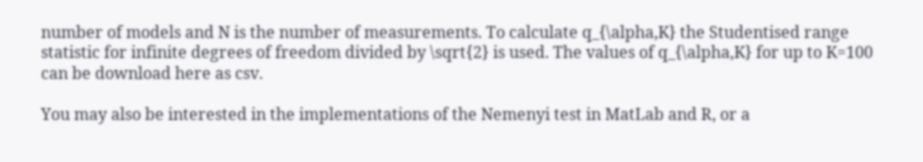number of models and N is the number of measurements. To calculate q_{\alpha,K} the Studentised range statistic for infinite degrees of freedom divided by \sqrt{2} is used. The values of q_{\alpha,K} for up to K=100 can be download here as csv.

You may also be interested in the implementations of the Nemenyi test in MatLab and R, or a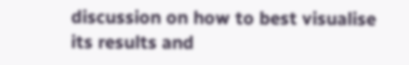discussion on how to best visualise its results and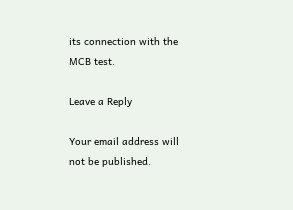its connection with the MCB test.

Leave a Reply

Your email address will not be published.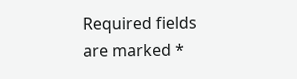Required fields are marked *